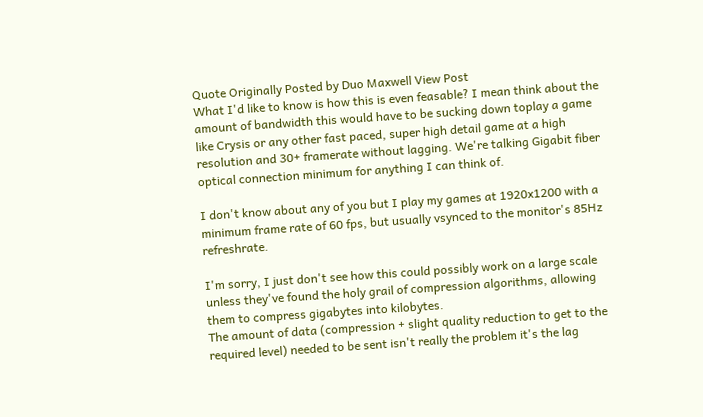Quote Originally Posted by Duo Maxwell View Post
What I'd like to know is how this is even feasable? I mean think about the amount of bandwidth this would have to be sucking down toplay a game like Crysis or any other fast paced, super high detail game at a high resolution and 30+ framerate without lagging. We're talking Gigabit fiber optical connection minimum for anything I can think of.

I don't know about any of you but I play my games at 1920x1200 with a minimum frame rate of 60 fps, but usually vsynced to the monitor's 85Hz refreshrate.

I'm sorry, I just don't see how this could possibly work on a large scale unless they've found the holy grail of compression algorithms, allowing them to compress gigabytes into kilobytes.
The amount of data (compression + slight quality reduction to get to the required level) needed to be sent isn't really the problem it's the lag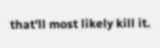that'll most likely kill it.